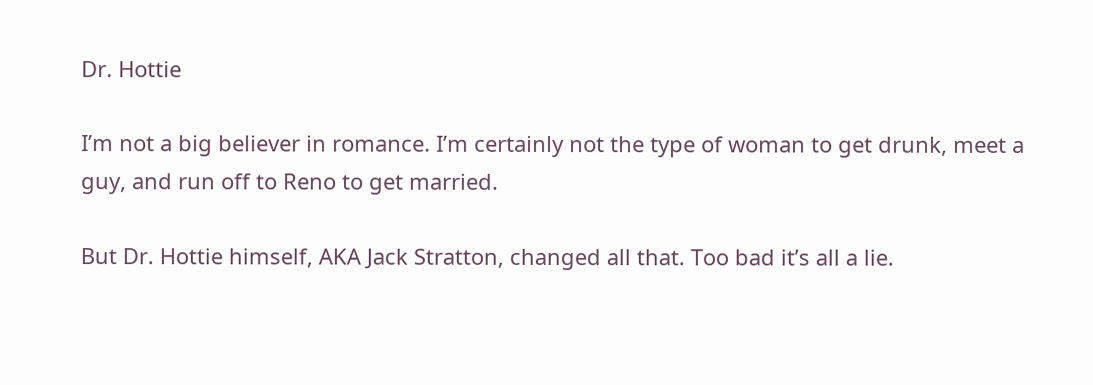Dr. Hottie

I’m not a big believer in romance. I’m certainly not the type of woman to get drunk, meet a guy, and run off to Reno to get married.

But Dr. Hottie himself, AKA Jack Stratton, changed all that. Too bad it’s all a lie.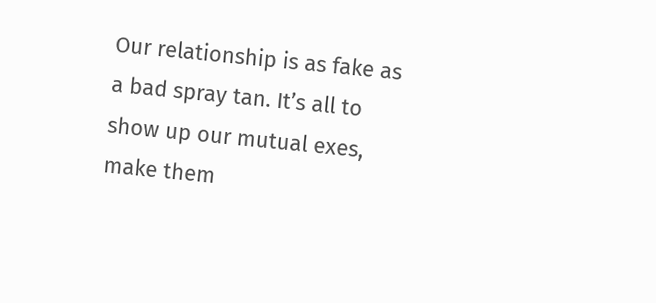Our relationship is as fake as a bad spray tan. It’s all to show up our mutual exes, make them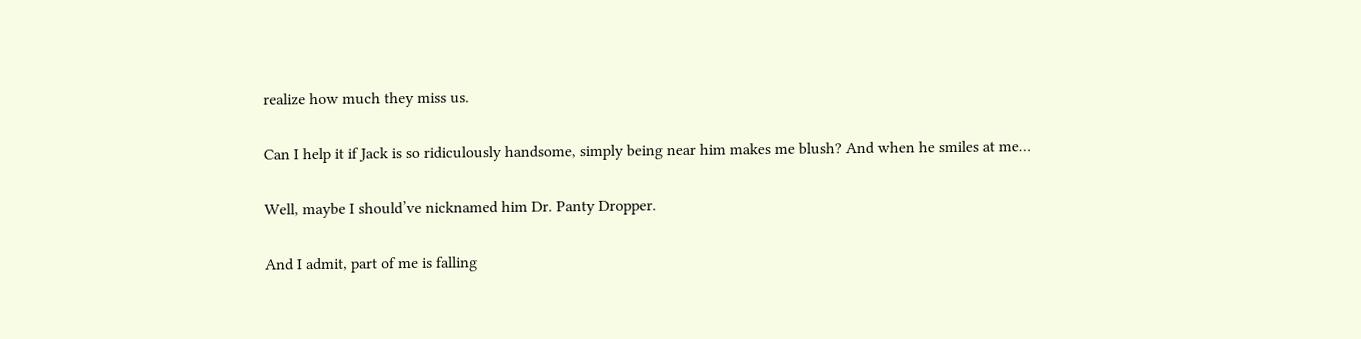realize how much they miss us.

Can I help it if Jack is so ridiculously handsome, simply being near him makes me blush? And when he smiles at me…

Well, maybe I should’ve nicknamed him Dr. Panty Dropper.

And I admit, part of me is falling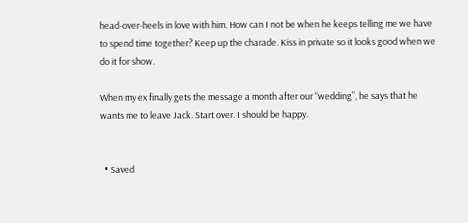head-over-heels in love with him. How can I not be when he keeps telling me we have to spend time together? Keep up the charade. Kiss in private so it looks good when we do it for show.

When my ex finally gets the message a month after our “wedding”, he says that he wants me to leave Jack. Start over. I should be happy.


  • Saved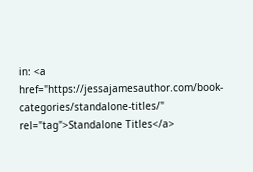in: <a href="https://jessajamesauthor.com/book-categories/standalone-titles/" rel="tag">Standalone Titles</a>